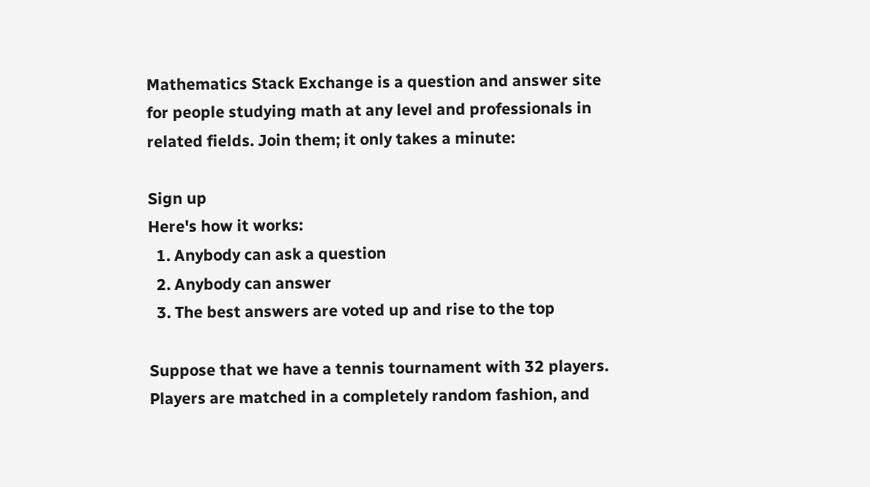Mathematics Stack Exchange is a question and answer site for people studying math at any level and professionals in related fields. Join them; it only takes a minute:

Sign up
Here's how it works:
  1. Anybody can ask a question
  2. Anybody can answer
  3. The best answers are voted up and rise to the top

Suppose that we have a tennis tournament with 32 players. Players are matched in a completely random fashion, and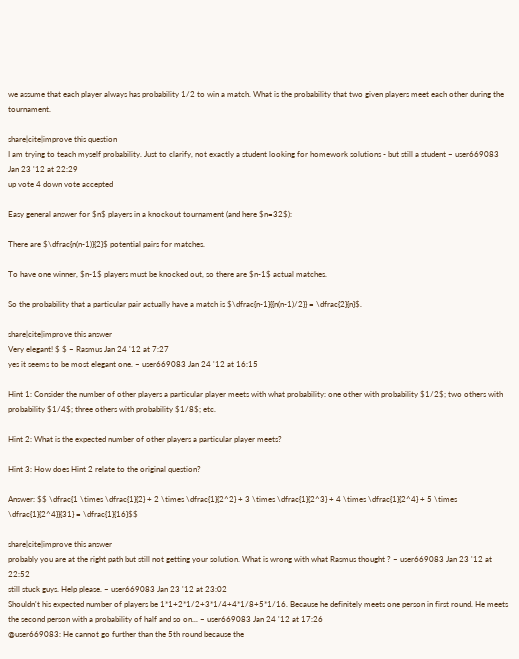we assume that each player always has probability 1/2 to win a match. What is the probability that two given players meet each other during the tournament.

share|cite|improve this question
I am trying to teach myself probability. Just to clarify, not exactly a student looking for homework solutions - but still a student – user669083 Jan 23 '12 at 22:29
up vote 4 down vote accepted

Easy general answer for $n$ players in a knockout tournament (and here $n=32$):

There are $\dfrac{n(n-1)}{2}$ potential pairs for matches.

To have one winner, $n-1$ players must be knocked out, so there are $n-1$ actual matches.

So the probability that a particular pair actually have a match is $\dfrac{n-1}{{n(n-1)/2}} = \dfrac{2}{n}$.

share|cite|improve this answer
Very elegant! $ $ – Rasmus Jan 24 '12 at 7:27
yes it seems to be most elegant one. – user669083 Jan 24 '12 at 16:15

Hint 1: Consider the number of other players a particular player meets with what probability: one other with probability $1/2$; two others with probability $1/4$; three others with probability $1/8$; etc.

Hint 2: What is the expected number of other players a particular player meets?

Hint 3: How does Hint 2 relate to the original question?

Answer: $$ \dfrac{1 \times \dfrac{1}{2} + 2 \times \dfrac{1}{2^2} + 3 \times \dfrac{1}{2^3} + 4 \times \dfrac{1}{2^4} + 5 \times \dfrac{1}{2^4}}{31} = \dfrac{1}{16}$$

share|cite|improve this answer
probably you are at the right path but still not getting your solution. What is wrong with what Rasmus thought ? – user669083 Jan 23 '12 at 22:52
still stuck guys. Help please. – user669083 Jan 23 '12 at 23:02
Shouldn't his expected number of players be 1*1+2*1/2+3*1/4+4*1/8+5*1/16. Because he definitely meets one person in first round. He meets the second person with a probability of half and so on... – user669083 Jan 24 '12 at 17:26
@user669083: He cannot go further than the 5th round because the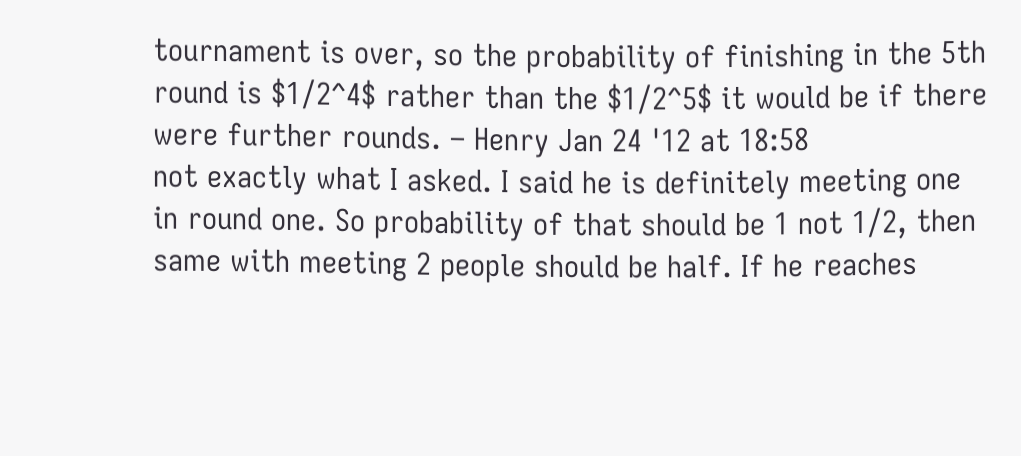tournament is over, so the probability of finishing in the 5th round is $1/2^4$ rather than the $1/2^5$ it would be if there were further rounds. – Henry Jan 24 '12 at 18:58
not exactly what I asked. I said he is definitely meeting one in round one. So probability of that should be 1 not 1/2, then same with meeting 2 people should be half. If he reaches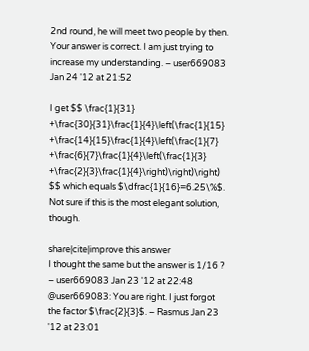2nd round, he will meet two people by then. Your answer is correct. I am just trying to increase my understanding. – user669083 Jan 24 '12 at 21:52

I get $$ \frac{1}{31} +\frac{30}{31}\frac{1}{4}\left(\frac{1}{15} +\frac{14}{15}\frac{1}{4}\left(\frac{1}{7} +\frac{6}{7}\frac{1}{4}\left(\frac{1}{3} +\frac{2}{3}\frac{1}{4}\right)\right)\right) $$ which equals $\dfrac{1}{16}=6.25\%$. Not sure if this is the most elegant solution, though.

share|cite|improve this answer
I thought the same but the answer is 1/16 ? – user669083 Jan 23 '12 at 22:48
@user669083: You are right. I just forgot the factor $\frac{2}{3}$. – Rasmus Jan 23 '12 at 23:01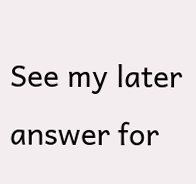See my later answer for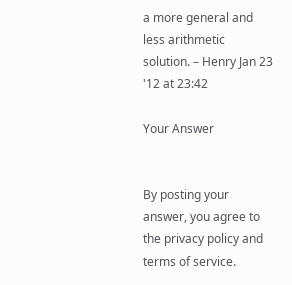a more general and less arithmetic solution. – Henry Jan 23 '12 at 23:42

Your Answer


By posting your answer, you agree to the privacy policy and terms of service.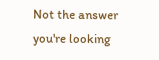Not the answer you're looking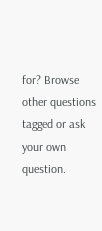for? Browse other questions tagged or ask your own question.